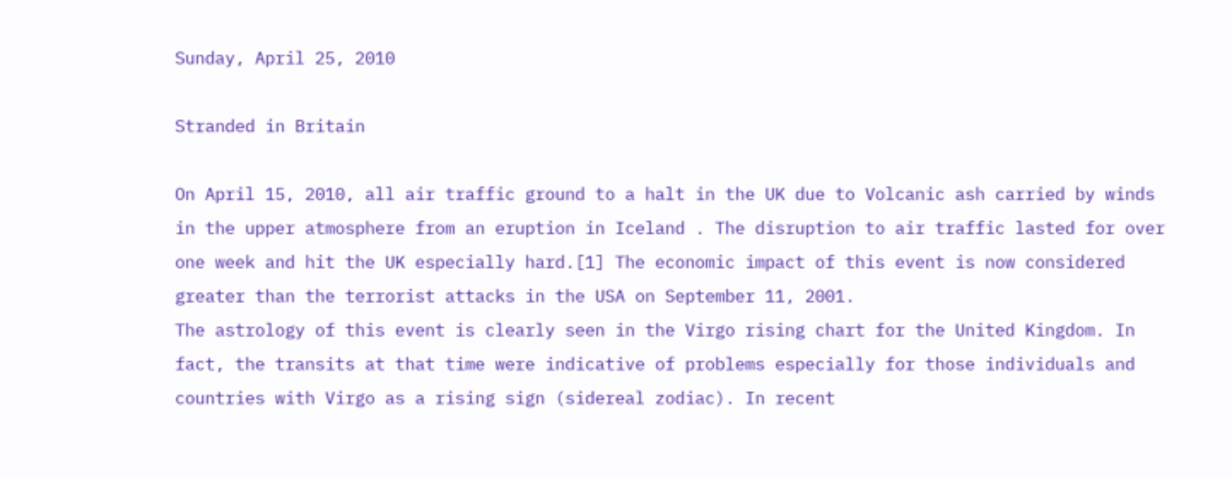Sunday, April 25, 2010

Stranded in Britain

On April 15, 2010, all air traffic ground to a halt in the UK due to Volcanic ash carried by winds in the upper atmosphere from an eruption in Iceland . The disruption to air traffic lasted for over one week and hit the UK especially hard.[1] The economic impact of this event is now considered greater than the terrorist attacks in the USA on September 11, 2001.
The astrology of this event is clearly seen in the Virgo rising chart for the United Kingdom. In fact, the transits at that time were indicative of problems especially for those individuals and countries with Virgo as a rising sign (sidereal zodiac). In recent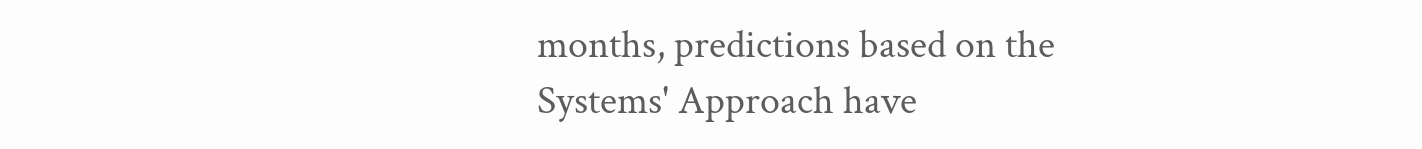months, predictions based on the Systems' Approach have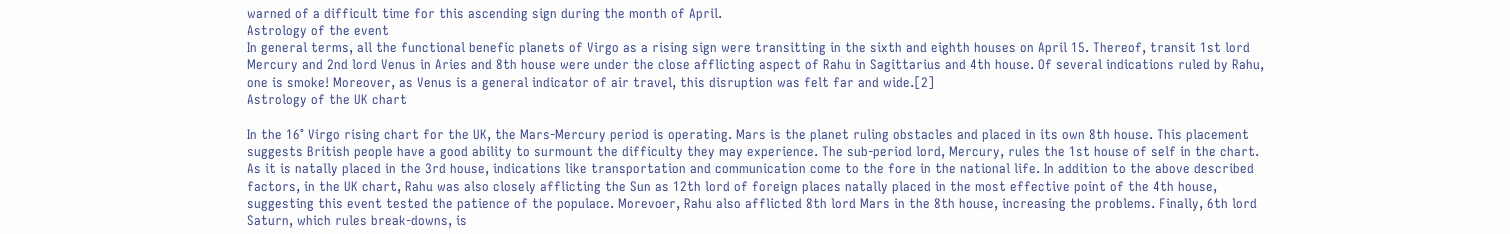warned of a difficult time for this ascending sign during the month of April.
Astrology of the event
In general terms, all the functional benefic planets of Virgo as a rising sign were transitting in the sixth and eighth houses on April 15. Thereof, transit 1st lord Mercury and 2nd lord Venus in Aries and 8th house were under the close afflicting aspect of Rahu in Sagittarius and 4th house. Of several indications ruled by Rahu, one is smoke! Moreover, as Venus is a general indicator of air travel, this disruption was felt far and wide.[2]
Astrology of the UK chart

In the 16° Virgo rising chart for the UK, the Mars-Mercury period is operating. Mars is the planet ruling obstacles and placed in its own 8th house. This placement suggests British people have a good ability to surmount the difficulty they may experience. The sub-period lord, Mercury, rules the 1st house of self in the chart. As it is natally placed in the 3rd house, indications like transportation and communication come to the fore in the national life. In addition to the above described factors, in the UK chart, Rahu was also closely afflicting the Sun as 12th lord of foreign places natally placed in the most effective point of the 4th house, suggesting this event tested the patience of the populace. Morevoer, Rahu also afflicted 8th lord Mars in the 8th house, increasing the problems. Finally, 6th lord Saturn, which rules break-downs, is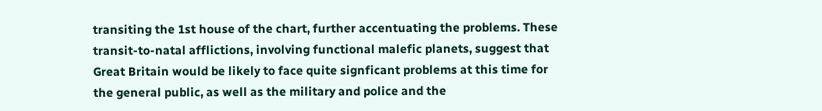transiting the 1st house of the chart, further accentuating the problems. These transit-to-natal afflictions, involving functional malefic planets, suggest that Great Britain would be likely to face quite signficant problems at this time for the general public, as well as the military and police and the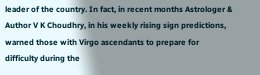leader of the country. In fact, in recent months Astrologer & Author V K Choudhry, in his weekly rising sign predictions, warned those with Virgo ascendants to prepare for difficulty during the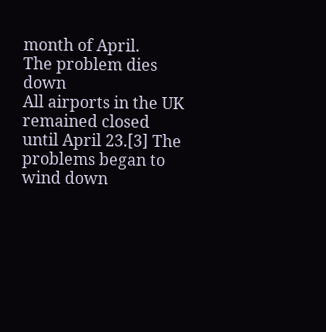month of April.
The problem dies down
All airports in the UK remained closed until April 23.[3] The problems began to wind down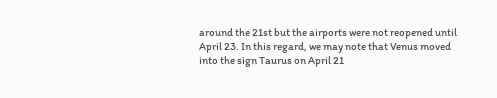around the 21st but the airports were not reopened until April 23. In this regard, we may note that Venus moved into the sign Taurus on April 21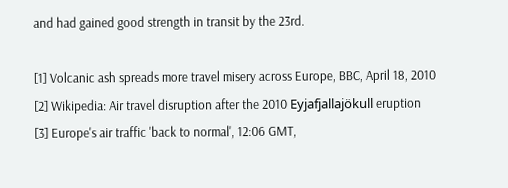and had gained good strength in transit by the 23rd.

[1] Volcanic ash spreads more travel misery across Europe, BBC, April 18, 2010
[2] Wikipedia: Air travel disruption after the 2010 Eyjafjallajökull eruption
[3] Europe's air traffic 'back to normal', 12:06 GMT,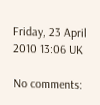Friday, 23 April 2010 13:06 UK

No comments: